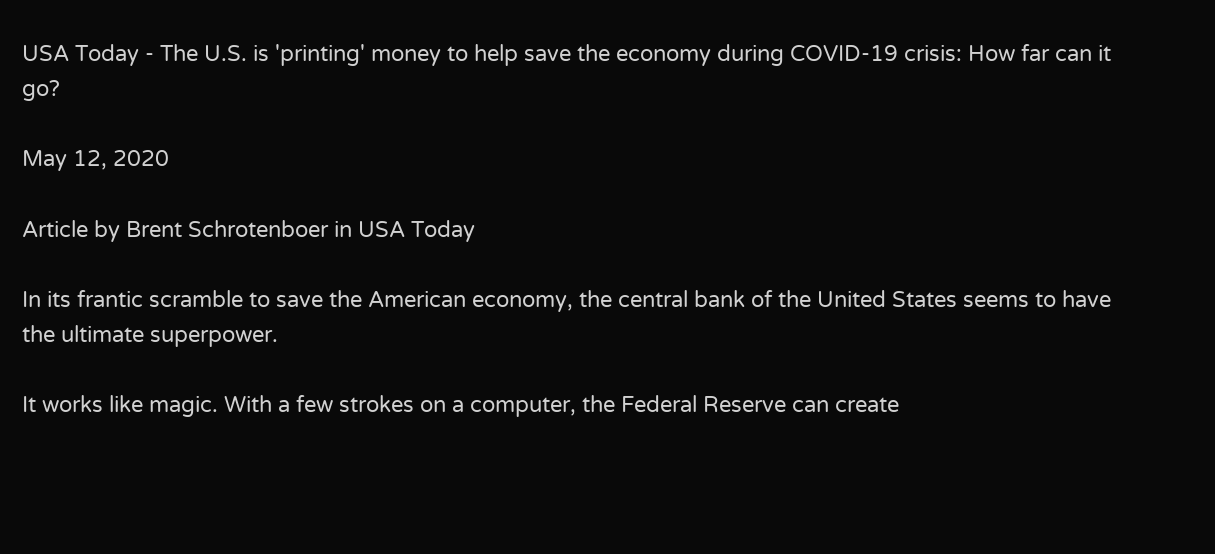USA Today - The U.S. is 'printing' money to help save the economy during COVID-19 crisis: How far can it go?

May 12, 2020

Article by Brent Schrotenboer in USA Today

In its frantic scramble to save the American economy, the central bank of the United States seems to have the ultimate superpower.

It works like magic. With a few strokes on a computer, the Federal Reserve can create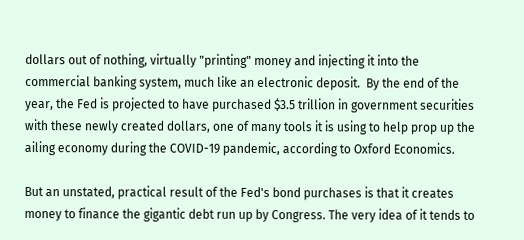dollars out of nothing, virtually "printing" money and injecting it into the commercial banking system, much like an electronic deposit.  By the end of the year, the Fed is projected to have purchased $3.5 trillion in government securities with these newly created dollars, one of many tools it is using to help prop up the ailing economy during the COVID-19 pandemic, according to Oxford Economics.

But an unstated, practical result of the Fed's bond purchases is that it creates money to finance the gigantic debt run up by Congress. The very idea of it tends to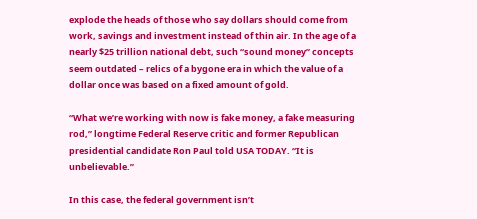explode the heads of those who say dollars should come from work, savings and investment instead of thin air. In the age of a nearly $25 trillion national debt, such “sound money” concepts seem outdated – relics of a bygone era in which the value of a dollar once was based on a fixed amount of gold.

“What we’re working with now is fake money, a fake measuring rod,” longtime Federal Reserve critic and former Republican presidential candidate Ron Paul told USA TODAY. “It is unbelievable.”

In this case, the federal government isn’t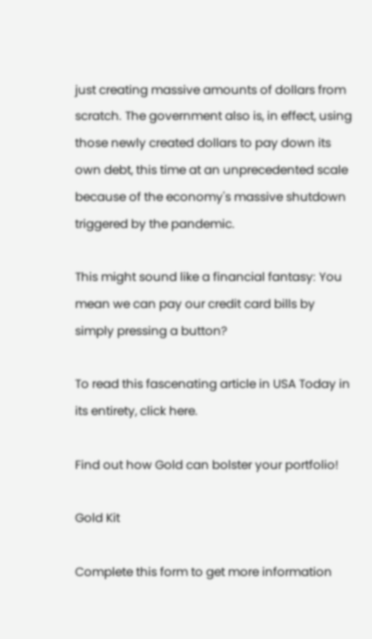just creating massive amounts of dollars from scratch. The government also is, in effect, using those newly created dollars to pay down its own debt, this time at an unprecedented scale because of the economy's massive shutdown triggered by the pandemic.

This might sound like a financial fantasy: You mean we can pay our credit card bills by simply pressing a button?

To read this fascenating article in USA Today in its entirety, click here.

Find out how Gold can bolster your portfolio!

Gold Kit

Complete this form to get more information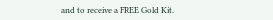and to receive a FREE Gold Kit.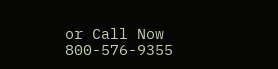or Call Now 800-576-9355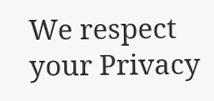We respect your Privacy